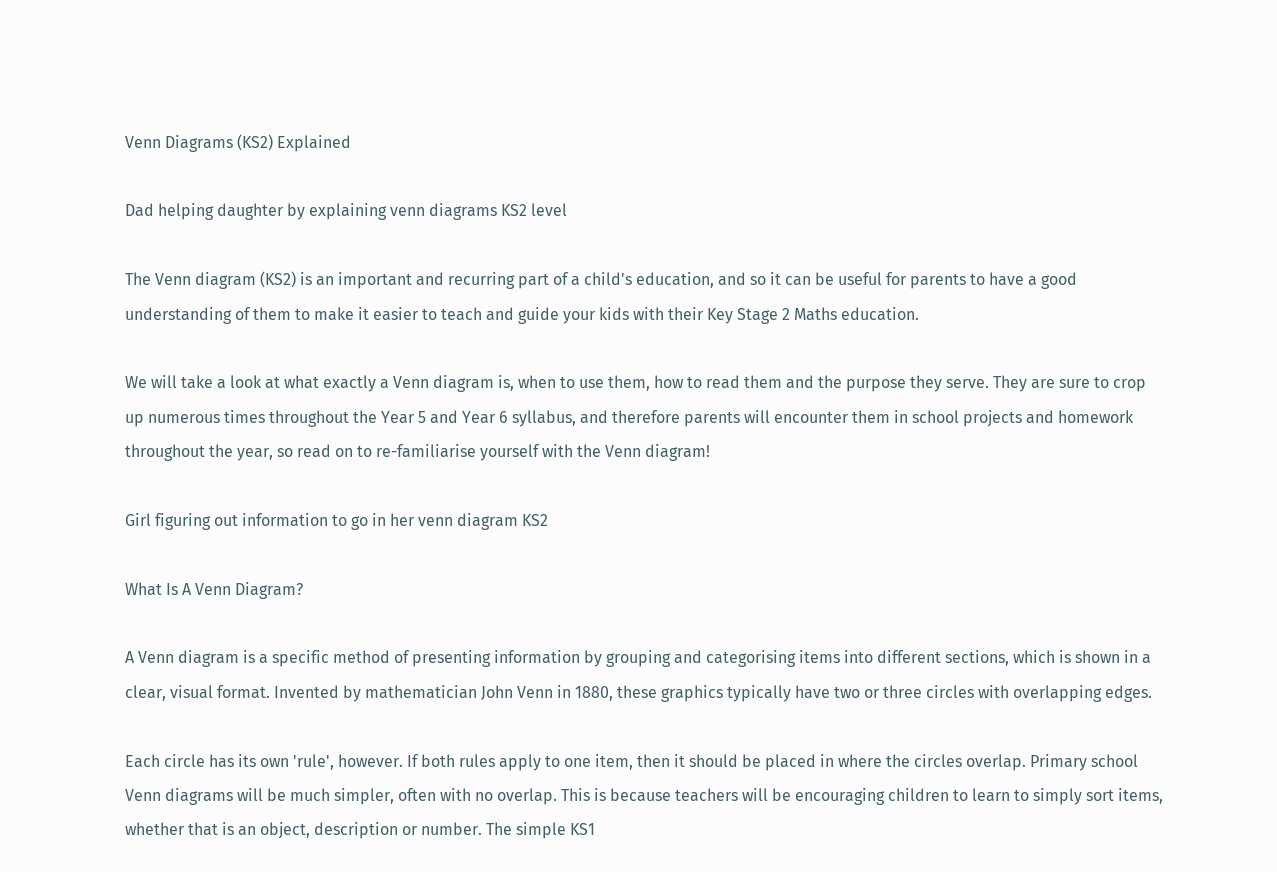Venn Diagrams (KS2) Explained

Dad helping daughter by explaining venn diagrams KS2 level

The Venn diagram (KS2) is an important and recurring part of a child's education, and so it can be useful for parents to have a good understanding of them to make it easier to teach and guide your kids with their Key Stage 2 Maths education.

We will take a look at what exactly a Venn diagram is, when to use them, how to read them and the purpose they serve. They are sure to crop up numerous times throughout the Year 5 and Year 6 syllabus, and therefore parents will encounter them in school projects and homework throughout the year, so read on to re-familiarise yourself with the Venn diagram!

Girl figuring out information to go in her venn diagram KS2

What Is A Venn Diagram?

A Venn diagram is a specific method of presenting information by grouping and categorising items into different sections, which is shown in a clear, visual format. Invented by mathematician John Venn in 1880, these graphics typically have two or three circles with overlapping edges.

Each circle has its own 'rule', however. If both rules apply to one item, then it should be placed in where the circles overlap. Primary school Venn diagrams will be much simpler, often with no overlap. This is because teachers will be encouraging children to learn to simply sort items, whether that is an object, description or number. The simple KS1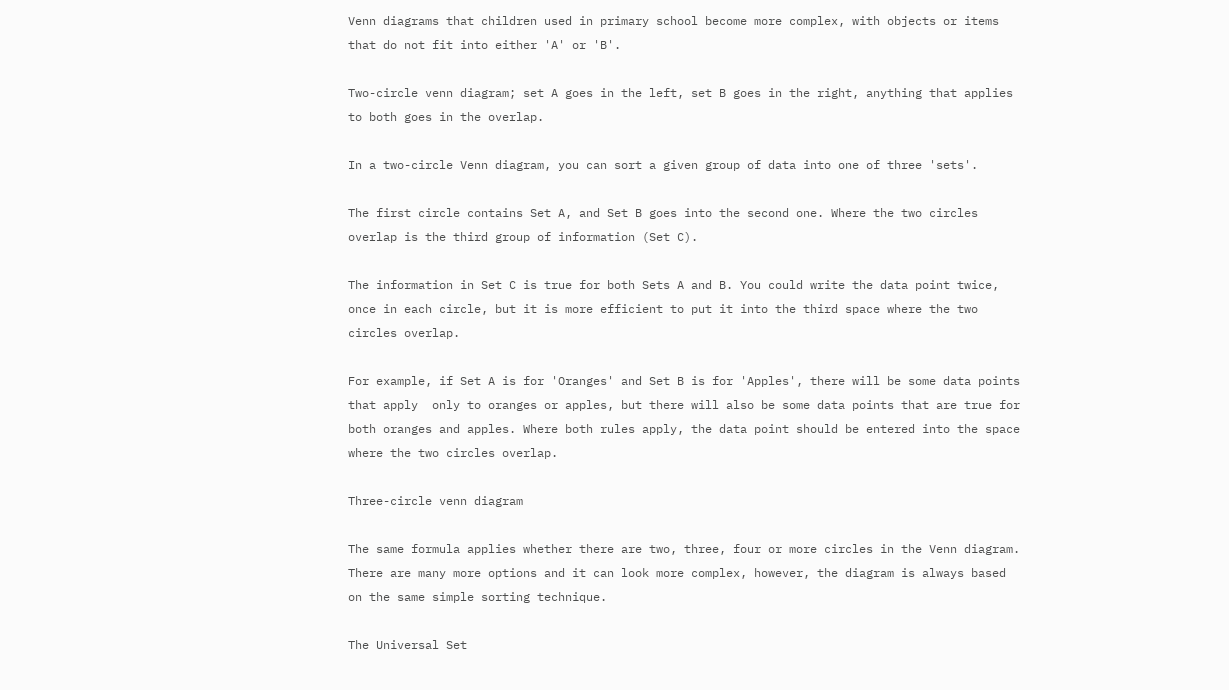Venn diagrams that children used in primary school become more complex, with objects or items that do not fit into either 'A' or 'B'.

Two-circle venn diagram; set A goes in the left, set B goes in the right, anything that applies to both goes in the overlap.

In a two-circle Venn diagram, you can sort a given group of data into one of three 'sets'.

The first circle contains Set A, and Set B goes into the second one. Where the two circles overlap is the third group of information (Set C).

The information in Set C is true for both Sets A and B. You could write the data point twice, once in each circle, but it is more efficient to put it into the third space where the two circles overlap.

For example, if Set A is for 'Oranges' and Set B is for 'Apples', there will be some data points that apply  only to oranges or apples, but there will also be some data points that are true for both oranges and apples. Where both rules apply, the data point should be entered into the space where the two circles overlap.

Three-circle venn diagram

The same formula applies whether there are two, three, four or more circles in the Venn diagram. There are many more options and it can look more complex, however, the diagram is always based on the same simple sorting technique.

The Universal Set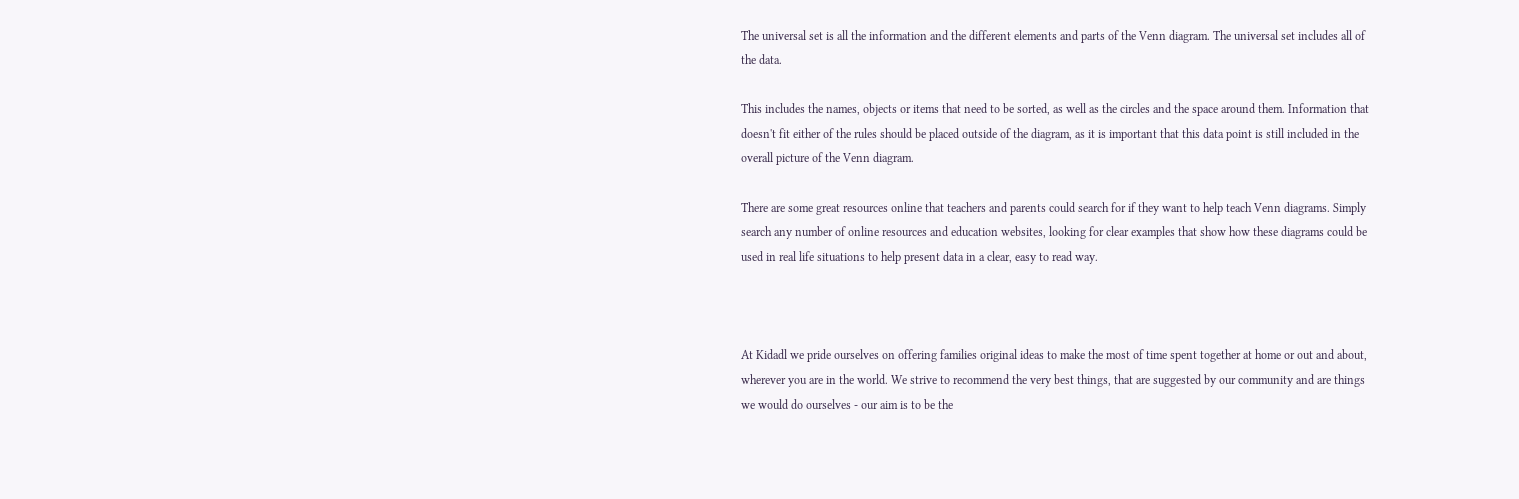The universal set is all the information and the different elements and parts of the Venn diagram. The universal set includes all of the data.

This includes the names, objects or items that need to be sorted, as well as the circles and the space around them. Information that doesn't fit either of the rules should be placed outside of the diagram, as it is important that this data point is still included in the overall picture of the Venn diagram.

There are some great resources online that teachers and parents could search for if they want to help teach Venn diagrams. Simply search any number of online resources and education websites, looking for clear examples that show how these diagrams could be used in real life situations to help present data in a clear, easy to read way.



At Kidadl we pride ourselves on offering families original ideas to make the most of time spent together at home or out and about, wherever you are in the world. We strive to recommend the very best things, that are suggested by our community and are things we would do ourselves - our aim is to be the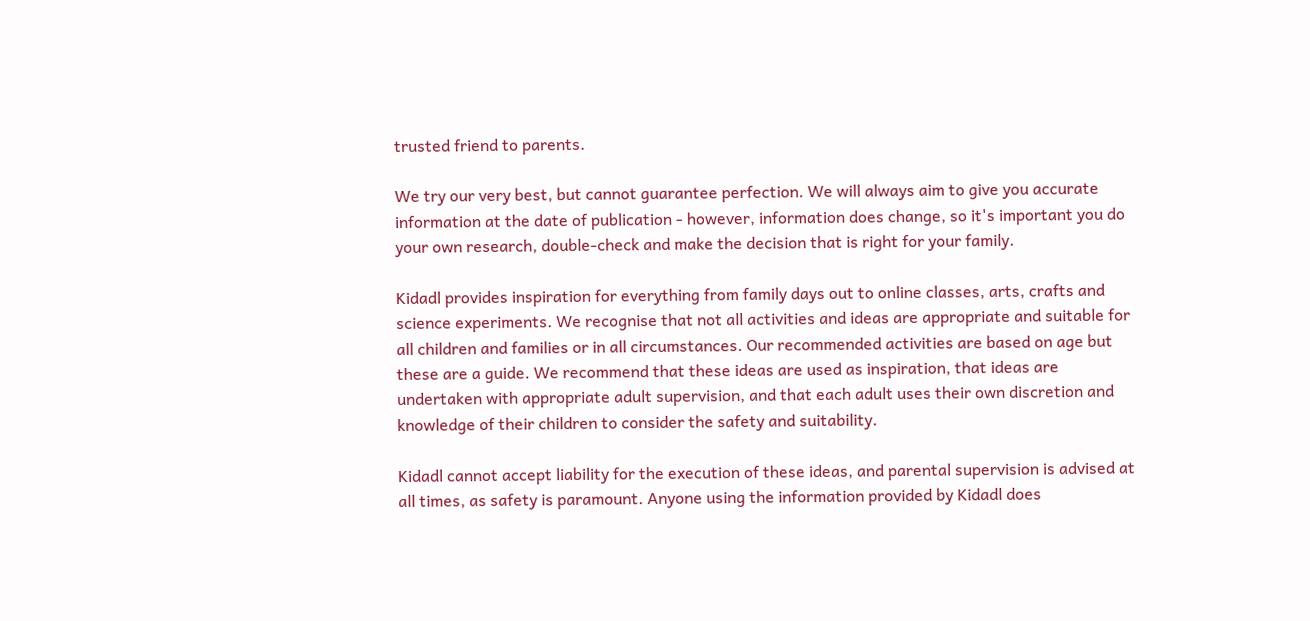trusted friend to parents.

We try our very best, but cannot guarantee perfection. We will always aim to give you accurate information at the date of publication - however, information does change, so it's important you do your own research, double-check and make the decision that is right for your family.

Kidadl provides inspiration for everything from family days out to online classes, arts, crafts and science experiments. We recognise that not all activities and ideas are appropriate and suitable for all children and families or in all circumstances. Our recommended activities are based on age but these are a guide. We recommend that these ideas are used as inspiration, that ideas are undertaken with appropriate adult supervision, and that each adult uses their own discretion and knowledge of their children to consider the safety and suitability.

Kidadl cannot accept liability for the execution of these ideas, and parental supervision is advised at all times, as safety is paramount. Anyone using the information provided by Kidadl does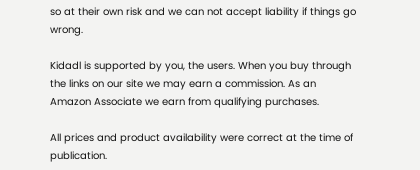so at their own risk and we can not accept liability if things go wrong.

Kidadl is supported by you, the users. When you buy through the links on our site we may earn a commission. As an Amazon Associate we earn from qualifying purchases.

All prices and product availability were correct at the time of publication.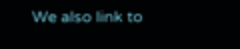We also link to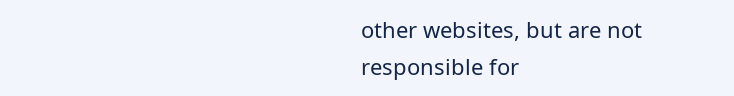other websites, but are not responsible for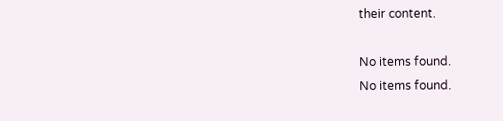their content.

No items found.
No items found.